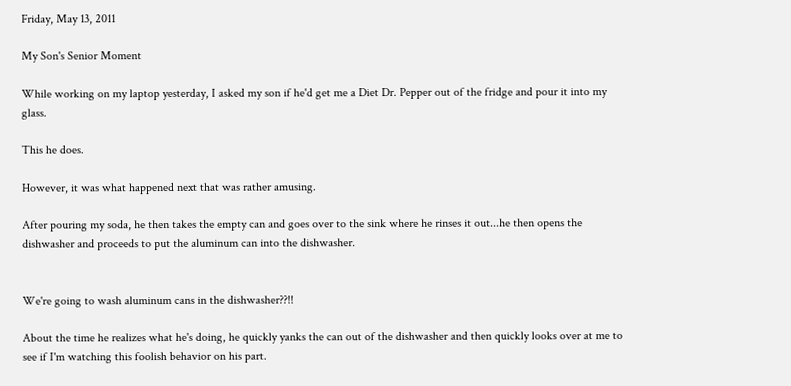Friday, May 13, 2011

My Son's Senior Moment

While working on my laptop yesterday, I asked my son if he'd get me a Diet Dr. Pepper out of the fridge and pour it into my glass.

This he does.

However, it was what happened next that was rather amusing.

After pouring my soda, he then takes the empty can and goes over to the sink where he rinses it out...he then opens the dishwasher and proceeds to put the aluminum can into the dishwasher.


We're going to wash aluminum cans in the dishwasher??!!

About the time he realizes what he's doing, he quickly yanks the can out of the dishwasher and then quickly looks over at me to see if I'm watching this foolish behavior on his part.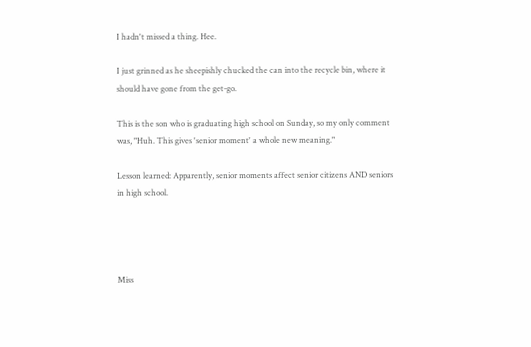I hadn't missed a thing. Hee.

I just grinned as he sheepishly chucked the can into the recycle bin, where it should have gone from the get-go.

This is the son who is graduating high school on Sunday, so my only comment was, "Huh. This gives 'senior moment' a whole new meaning."

Lesson learned: Apparently, senior moments affect senior citizens AND seniors in high school.




Miss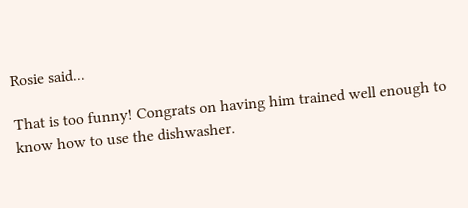Rosie said...

That is too funny! Congrats on having him trained well enough to know how to use the dishwasher.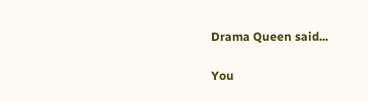Drama Queen said...

You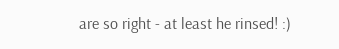are so right - at least he rinsed! :)